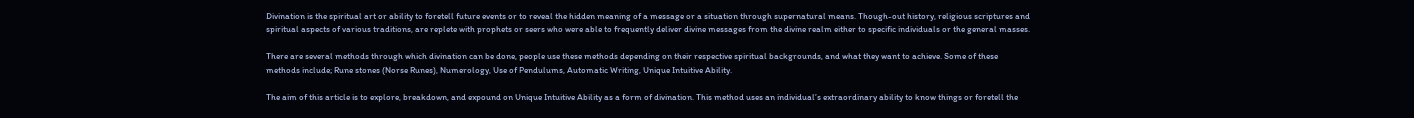Divination is the spiritual art or ability to foretell future events or to reveal the hidden meaning of a message or a situation through supernatural means. Though-out history, religious scriptures and spiritual aspects of various traditions, are replete with prophets or seers who were able to frequently deliver divine messages from the divine realm either to specific individuals or the general masses.

There are several methods through which divination can be done, people use these methods depending on their respective spiritual backgrounds, and what they want to achieve. Some of these methods include; Rune stones (Norse Runes), Numerology, Use of Pendulums, Automatic Writing, Unique Intuitive Ability.

The aim of this article is to explore, breakdown, and expound on Unique Intuitive Ability as a form of divination. This method uses an individual’s extraordinary ability to know things or foretell the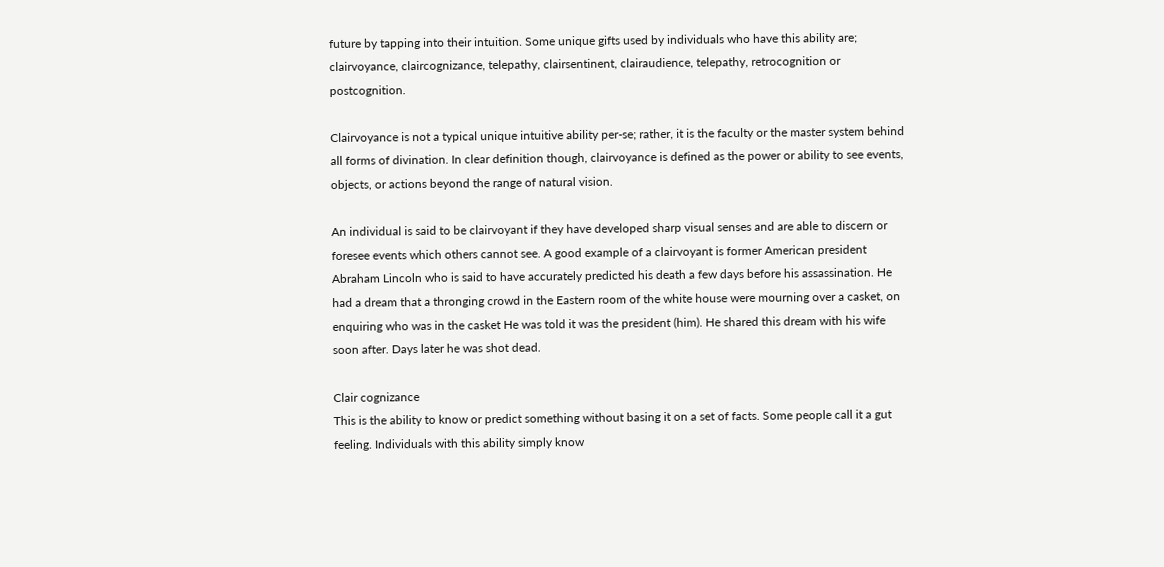future by tapping into their intuition. Some unique gifts used by individuals who have this ability are; clairvoyance, claircognizance, telepathy, clairsentinent, clairaudience, telepathy, retrocognition or postcognition.

Clairvoyance is not a typical unique intuitive ability per-se; rather, it is the faculty or the master system behind all forms of divination. In clear definition though, clairvoyance is defined as the power or ability to see events, objects, or actions beyond the range of natural vision.

An individual is said to be clairvoyant if they have developed sharp visual senses and are able to discern or foresee events which others cannot see. A good example of a clairvoyant is former American president Abraham Lincoln who is said to have accurately predicted his death a few days before his assassination. He had a dream that a thronging crowd in the Eastern room of the white house were mourning over a casket, on enquiring who was in the casket He was told it was the president (him). He shared this dream with his wife soon after. Days later he was shot dead.

Clair cognizance
This is the ability to know or predict something without basing it on a set of facts. Some people call it a gut feeling. Individuals with this ability simply know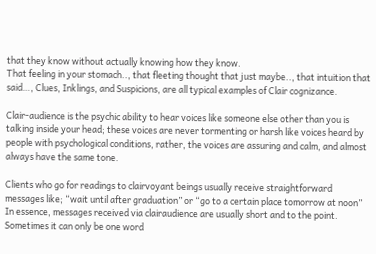that they know without actually knowing how they know.
That feeling in your stomach.., that fleeting thought that just maybe.., that intuition that said…, Clues, Inklings, and Suspicions, are all typical examples of Clair cognizance.

Clair-audience is the psychic ability to hear voices like someone else other than you is talking inside your head; these voices are never tormenting or harsh like voices heard by people with psychological conditions, rather, the voices are assuring and calm, and almost always have the same tone.

Clients who go for readings to clairvoyant beings usually receive straightforward messages like; “wait until after graduation” or “go to a certain place tomorrow at noon” In essence, messages received via clairaudience are usually short and to the point. Sometimes it can only be one word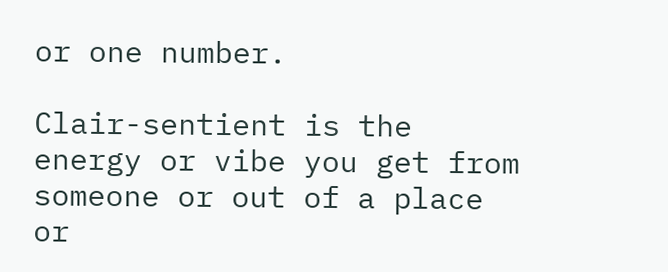or one number.

Clair-sentient is the energy or vibe you get from someone or out of a place or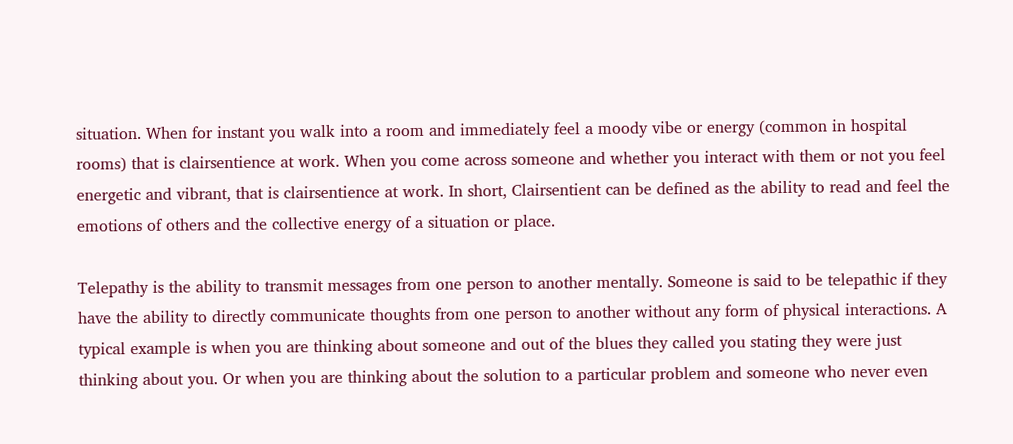situation. When for instant you walk into a room and immediately feel a moody vibe or energy (common in hospital rooms) that is clairsentience at work. When you come across someone and whether you interact with them or not you feel energetic and vibrant, that is clairsentience at work. In short, Clairsentient can be defined as the ability to read and feel the emotions of others and the collective energy of a situation or place.

Telepathy is the ability to transmit messages from one person to another mentally. Someone is said to be telepathic if they have the ability to directly communicate thoughts from one person to another without any form of physical interactions. A typical example is when you are thinking about someone and out of the blues they called you stating they were just thinking about you. Or when you are thinking about the solution to a particular problem and someone who never even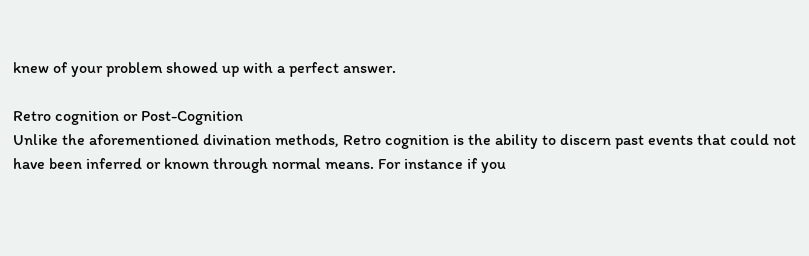knew of your problem showed up with a perfect answer.

Retro cognition or Post-Cognition
Unlike the aforementioned divination methods, Retro cognition is the ability to discern past events that could not have been inferred or known through normal means. For instance if you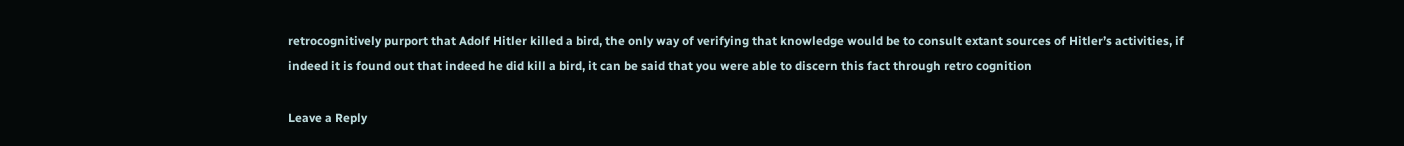retrocognitively purport that Adolf Hitler killed a bird, the only way of verifying that knowledge would be to consult extant sources of Hitler’s activities, if indeed it is found out that indeed he did kill a bird, it can be said that you were able to discern this fact through retro cognition

Leave a Reply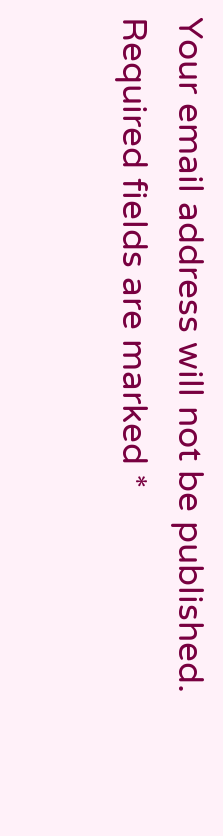Your email address will not be published. Required fields are marked *